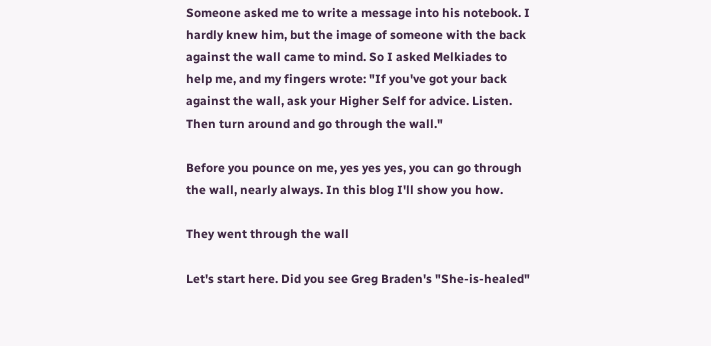Someone asked me to write a message into his notebook. I hardly knew him, but the image of someone with the back against the wall came to mind. So I asked Melkiades to help me, and my fingers wrote: "If you've got your back against the wall, ask your Higher Self for advice. Listen. Then turn around and go through the wall."

Before you pounce on me, yes yes yes, you can go through the wall, nearly always. In this blog I'll show you how.

They went through the wall

Let's start here. Did you see Greg Braden's "She-is-healed"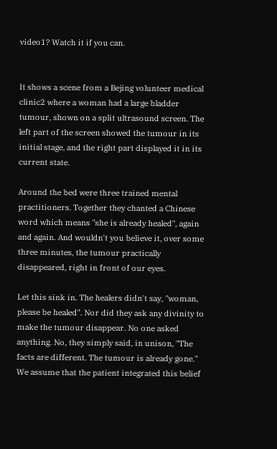video1? Watch it if you can.


It shows a scene from a Bejing volunteer medical clinic2 where a woman had a large bladder tumour, shown on a split ultrasound screen. The left part of the screen showed the tumour in its initial stage, and the right part displayed it in its current state.

Around the bed were three trained mental practitioners. Together they chanted a Chinese word which means "she is already healed", again and again. And wouldn't you believe it, over some three minutes, the tumour practically disappeared, right in front of our eyes.

Let this sink in. The healers didn't say, "woman, please be healed". Nor did they ask any divinity to make the tumour disappear. No one asked anything. No, they simply said, in unison, "The facts are different. The tumour is already gone." We assume that the patient integrated this belief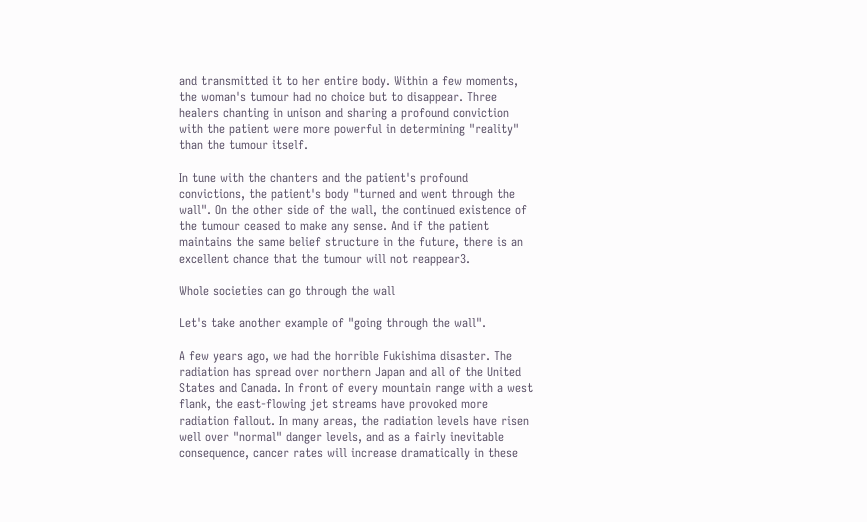and transmitted it to her entire body. Within a few moments, the woman's tumour had no choice but to disappear. Three healers chanting in unison and sharing a profound conviction with the patient were more powerful in determining "reality" than the tumour itself.

In tune with the chanters and the patient's profound convictions, the patient's body "turned and went through the wall". On the other side of the wall, the continued existence of the tumour ceased to make any sense. And if the patient maintains the same belief structure in the future, there is an excellent chance that the tumour will not reappear3.

Whole societies can go through the wall

Let's take another example of "going through the wall".

A few years ago, we had the horrible Fukishima disaster. The radiation has spread over northern Japan and all of the United States and Canada. In front of every mountain range with a west flank, the east-flowing jet streams have provoked more radiation fallout. In many areas, the radiation levels have risen well over "normal" danger levels, and as a fairly inevitable consequence, cancer rates will increase dramatically in these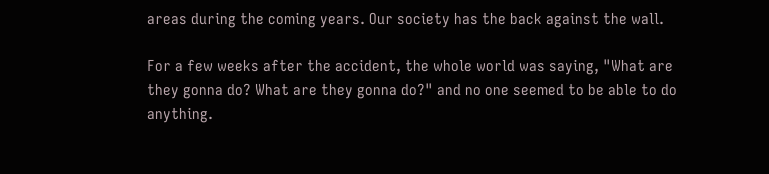areas during the coming years. Our society has the back against the wall.

For a few weeks after the accident, the whole world was saying, "What are they gonna do? What are they gonna do?" and no one seemed to be able to do anything.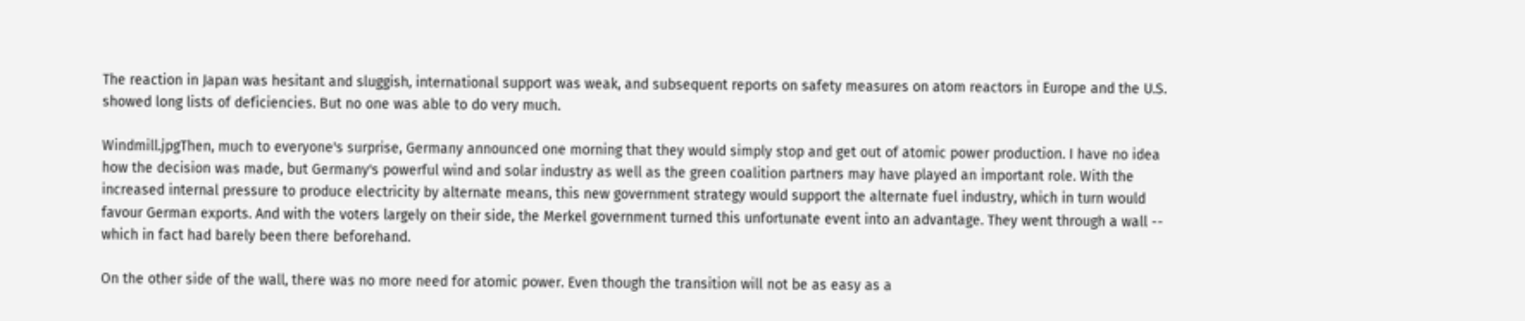The reaction in Japan was hesitant and sluggish, international support was weak, and subsequent reports on safety measures on atom reactors in Europe and the U.S. showed long lists of deficiencies. But no one was able to do very much.

Windmill.jpgThen, much to everyone's surprise, Germany announced one morning that they would simply stop and get out of atomic power production. I have no idea how the decision was made, but Germany's powerful wind and solar industry as well as the green coalition partners may have played an important role. With the increased internal pressure to produce electricity by alternate means, this new government strategy would support the alternate fuel industry, which in turn would favour German exports. And with the voters largely on their side, the Merkel government turned this unfortunate event into an advantage. They went through a wall -- which in fact had barely been there beforehand.

On the other side of the wall, there was no more need for atomic power. Even though the transition will not be as easy as a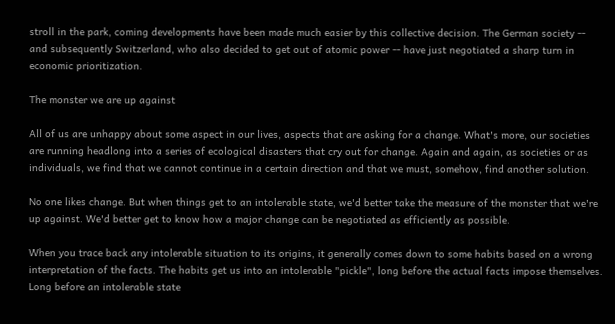stroll in the park, coming developments have been made much easier by this collective decision. The German society -- and subsequently Switzerland, who also decided to get out of atomic power -- have just negotiated a sharp turn in economic prioritization.

The monster we are up against

All of us are unhappy about some aspect in our lives, aspects that are asking for a change. What's more, our societies are running headlong into a series of ecological disasters that cry out for change. Again and again, as societies or as individuals, we find that we cannot continue in a certain direction and that we must, somehow, find another solution.

No one likes change. But when things get to an intolerable state, we'd better take the measure of the monster that we're up against. We'd better get to know how a major change can be negotiated as efficiently as possible.

When you trace back any intolerable situation to its origins, it generally comes down to some habits based on a wrong interpretation of the facts. The habits get us into an intolerable "pickle", long before the actual facts impose themselves. Long before an intolerable state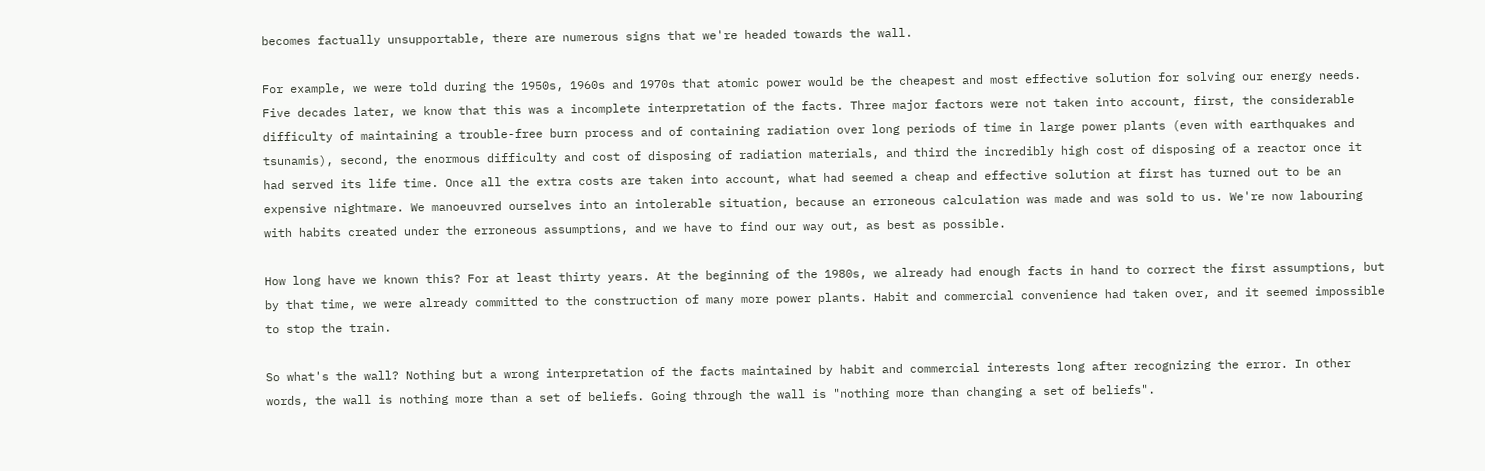becomes factually unsupportable, there are numerous signs that we're headed towards the wall.

For example, we were told during the 1950s, 1960s and 1970s that atomic power would be the cheapest and most effective solution for solving our energy needs. Five decades later, we know that this was a incomplete interpretation of the facts. Three major factors were not taken into account, first, the considerable difficulty of maintaining a trouble-free burn process and of containing radiation over long periods of time in large power plants (even with earthquakes and tsunamis), second, the enormous difficulty and cost of disposing of radiation materials, and third the incredibly high cost of disposing of a reactor once it had served its life time. Once all the extra costs are taken into account, what had seemed a cheap and effective solution at first has turned out to be an expensive nightmare. We manoeuvred ourselves into an intolerable situation, because an erroneous calculation was made and was sold to us. We're now labouring with habits created under the erroneous assumptions, and we have to find our way out, as best as possible.

How long have we known this? For at least thirty years. At the beginning of the 1980s, we already had enough facts in hand to correct the first assumptions, but by that time, we were already committed to the construction of many more power plants. Habit and commercial convenience had taken over, and it seemed impossible to stop the train.

So what's the wall? Nothing but a wrong interpretation of the facts maintained by habit and commercial interests long after recognizing the error. In other words, the wall is nothing more than a set of beliefs. Going through the wall is "nothing more than changing a set of beliefs".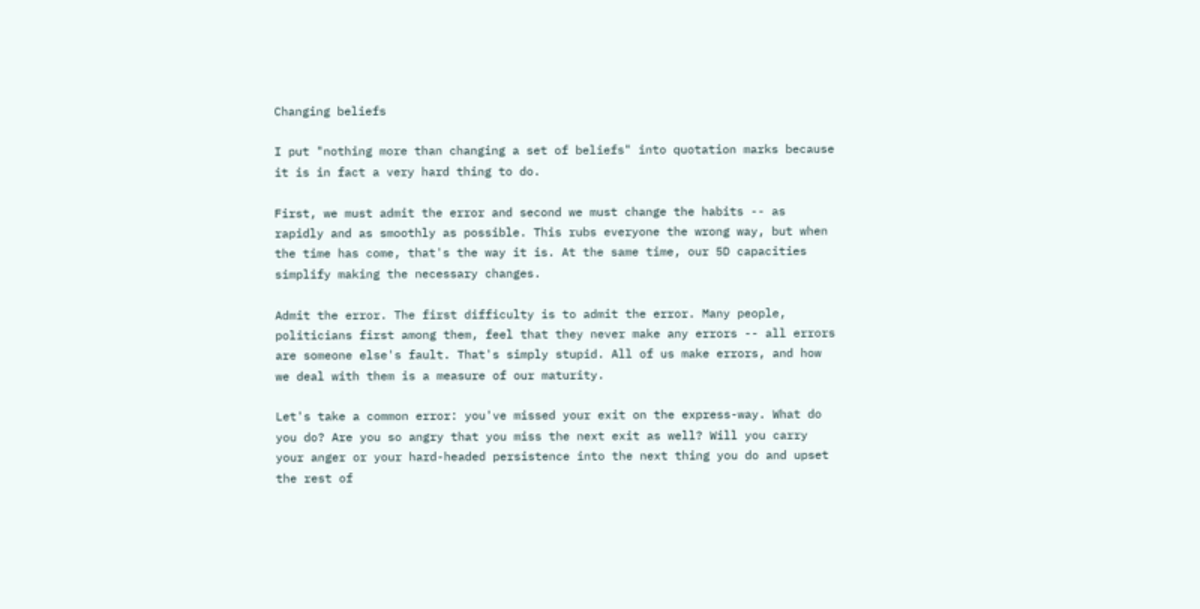Changing beliefs

I put "nothing more than changing a set of beliefs" into quotation marks because it is in fact a very hard thing to do.

First, we must admit the error and second we must change the habits -- as rapidly and as smoothly as possible. This rubs everyone the wrong way, but when the time has come, that's the way it is. At the same time, our 5D capacities simplify making the necessary changes.

Admit the error. The first difficulty is to admit the error. Many people, politicians first among them, feel that they never make any errors -- all errors are someone else's fault. That's simply stupid. All of us make errors, and how we deal with them is a measure of our maturity.

Let's take a common error: you've missed your exit on the express-way. What do you do? Are you so angry that you miss the next exit as well? Will you carry your anger or your hard-headed persistence into the next thing you do and upset the rest of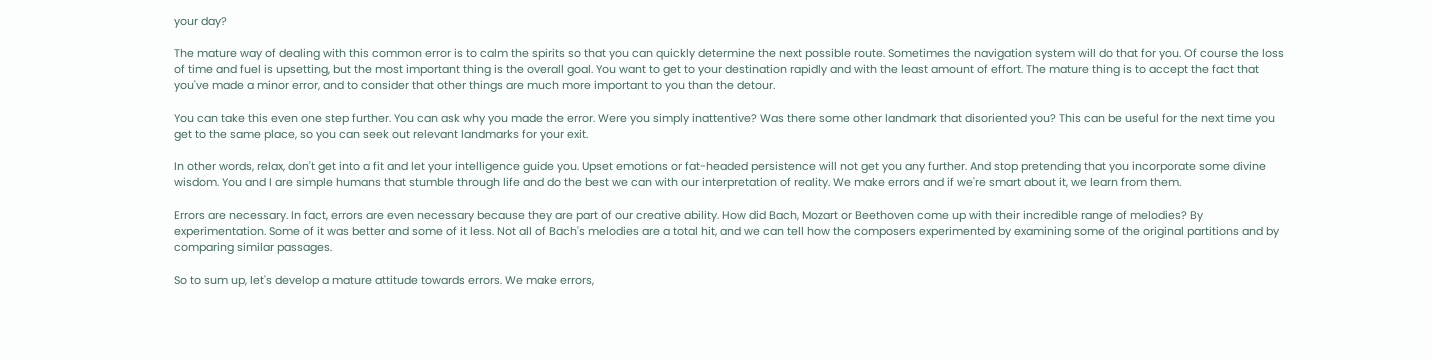your day?

The mature way of dealing with this common error is to calm the spirits so that you can quickly determine the next possible route. Sometimes the navigation system will do that for you. Of course the loss of time and fuel is upsetting, but the most important thing is the overall goal. You want to get to your destination rapidly and with the least amount of effort. The mature thing is to accept the fact that you've made a minor error, and to consider that other things are much more important to you than the detour.

You can take this even one step further. You can ask why you made the error. Were you simply inattentive? Was there some other landmark that disoriented you? This can be useful for the next time you get to the same place, so you can seek out relevant landmarks for your exit.

In other words, relax, don't get into a fit and let your intelligence guide you. Upset emotions or fat-headed persistence will not get you any further. And stop pretending that you incorporate some divine wisdom. You and I are simple humans that stumble through life and do the best we can with our interpretation of reality. We make errors and if we're smart about it, we learn from them.

Errors are necessary. In fact, errors are even necessary because they are part of our creative ability. How did Bach, Mozart or Beethoven come up with their incredible range of melodies? By experimentation. Some of it was better and some of it less. Not all of Bach's melodies are a total hit, and we can tell how the composers experimented by examining some of the original partitions and by comparing similar passages.

So to sum up, let's develop a mature attitude towards errors. We make errors,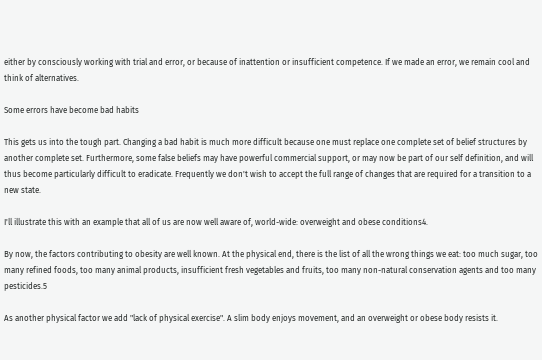either by consciously working with trial and error, or because of inattention or insufficient competence. If we made an error, we remain cool and think of alternatives.

Some errors have become bad habits

This gets us into the tough part. Changing a bad habit is much more difficult because one must replace one complete set of belief structures by another complete set. Furthermore, some false beliefs may have powerful commercial support, or may now be part of our self definition, and will thus become particularly difficult to eradicate. Frequently we don't wish to accept the full range of changes that are required for a transition to a new state.

I'll illustrate this with an example that all of us are now well aware of, world-wide: overweight and obese conditions4.

By now, the factors contributing to obesity are well known. At the physical end, there is the list of all the wrong things we eat: too much sugar, too many refined foods, too many animal products, insufficient fresh vegetables and fruits, too many non-natural conservation agents and too many pesticides.5

As another physical factor we add "lack of physical exercise". A slim body enjoys movement, and an overweight or obese body resists it.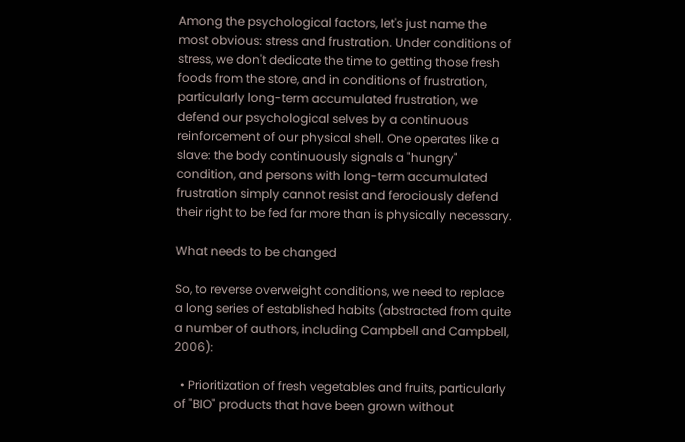Among the psychological factors, let's just name the most obvious: stress and frustration. Under conditions of stress, we don't dedicate the time to getting those fresh foods from the store, and in conditions of frustration, particularly long-term accumulated frustration, we defend our psychological selves by a continuous reinforcement of our physical shell. One operates like a slave: the body continuously signals a "hungry" condition, and persons with long-term accumulated frustration simply cannot resist and ferociously defend their right to be fed far more than is physically necessary.

What needs to be changed

So, to reverse overweight conditions, we need to replace a long series of established habits (abstracted from quite a number of authors, including Campbell and Campbell, 2006):

  • Prioritization of fresh vegetables and fruits, particularly of "BIO" products that have been grown without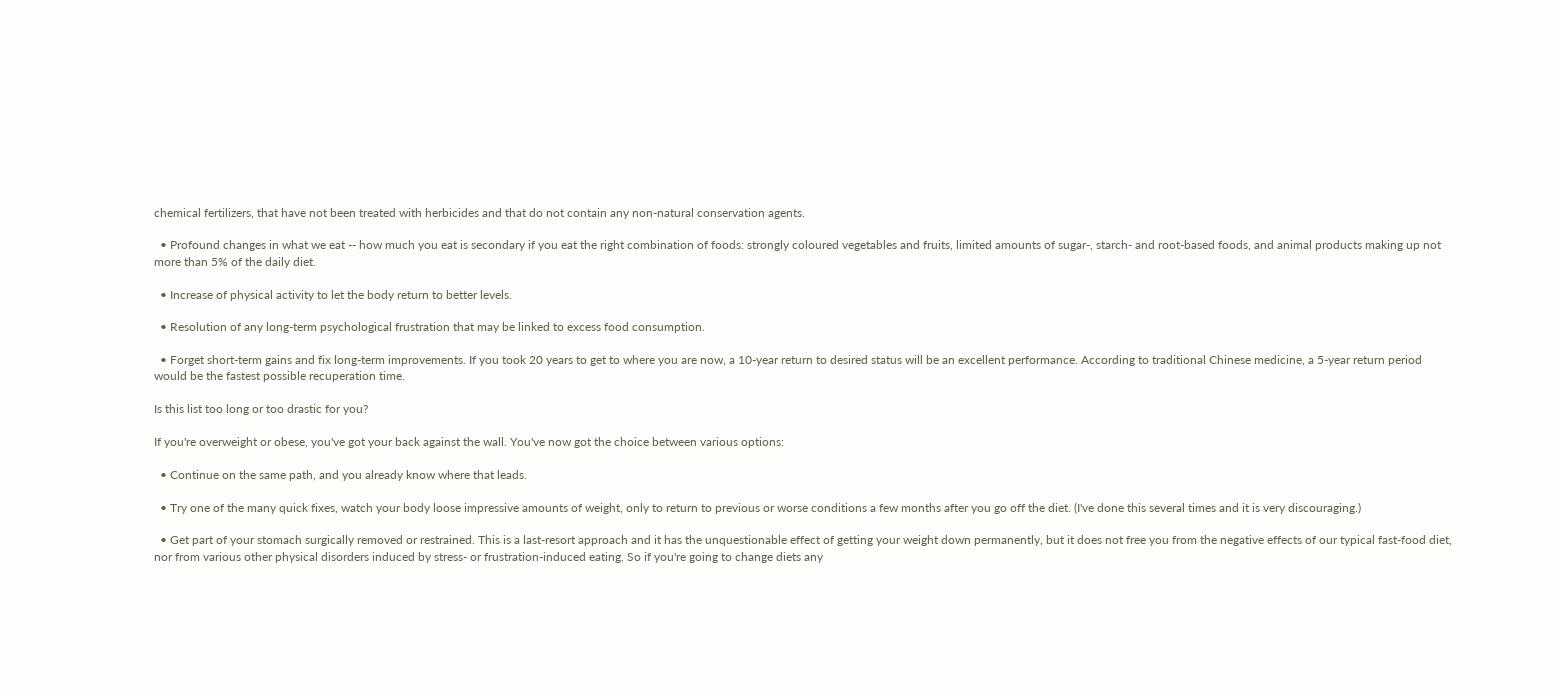chemical fertilizers, that have not been treated with herbicides and that do not contain any non-natural conservation agents.

  • Profound changes in what we eat -- how much you eat is secondary if you eat the right combination of foods: strongly coloured vegetables and fruits, limited amounts of sugar-, starch- and root-based foods, and animal products making up not more than 5% of the daily diet.

  • Increase of physical activity to let the body return to better levels.

  • Resolution of any long-term psychological frustration that may be linked to excess food consumption.

  • Forget short-term gains and fix long-term improvements. If you took 20 years to get to where you are now, a 10-year return to desired status will be an excellent performance. According to traditional Chinese medicine, a 5-year return period would be the fastest possible recuperation time.

Is this list too long or too drastic for you?

If you're overweight or obese, you've got your back against the wall. You've now got the choice between various options:

  • Continue on the same path, and you already know where that leads.

  • Try one of the many quick fixes, watch your body loose impressive amounts of weight, only to return to previous or worse conditions a few months after you go off the diet. (I've done this several times and it is very discouraging.)

  • Get part of your stomach surgically removed or restrained. This is a last-resort approach and it has the unquestionable effect of getting your weight down permanently, but it does not free you from the negative effects of our typical fast-food diet, nor from various other physical disorders induced by stress- or frustration-induced eating. So if you're going to change diets any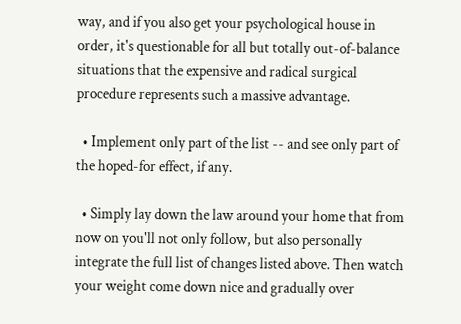way, and if you also get your psychological house in order, it's questionable for all but totally out-of-balance situations that the expensive and radical surgical procedure represents such a massive advantage.

  • Implement only part of the list -- and see only part of the hoped-for effect, if any.

  • Simply lay down the law around your home that from now on you'll not only follow, but also personally integrate the full list of changes listed above. Then watch your weight come down nice and gradually over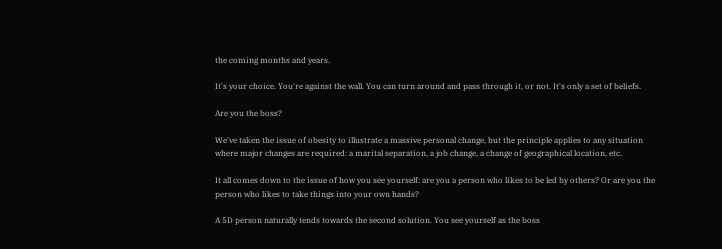the coming months and years.

It's your choice. You're against the wall. You can turn around and pass through it, or not. It's only a set of beliefs.

Are you the boss?

We've taken the issue of obesity to illustrate a massive personal change, but the principle applies to any situation where major changes are required: a marital separation, a job change, a change of geographical location, etc.

It all comes down to the issue of how you see yourself: are you a person who likes to be led by others? Or are you the person who likes to take things into your own hands?

A 5D person naturally tends towards the second solution. You see yourself as the boss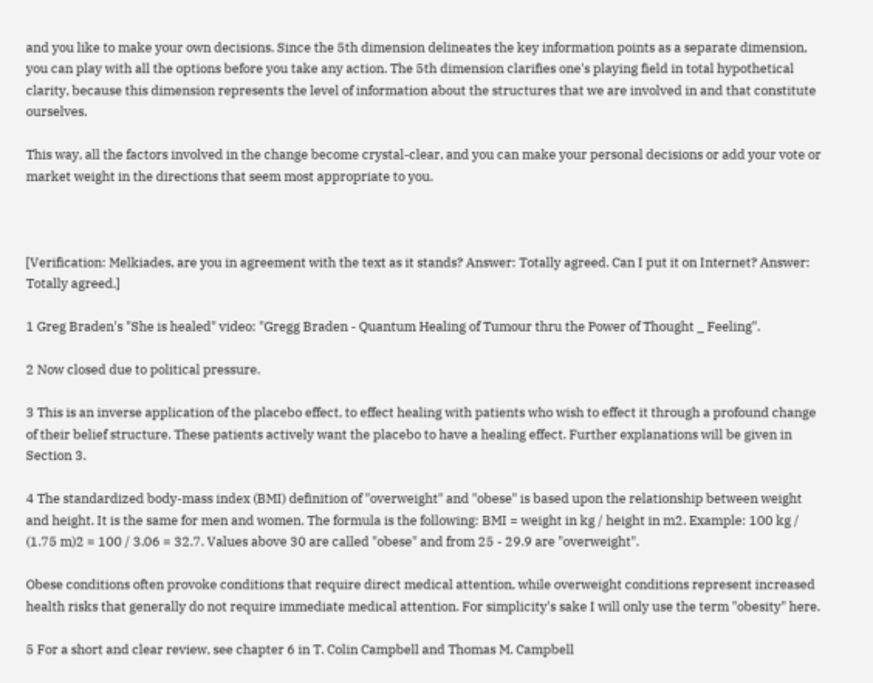and you like to make your own decisions. Since the 5th dimension delineates the key information points as a separate dimension, you can play with all the options before you take any action. The 5th dimension clarifies one's playing field in total hypothetical clarity, because this dimension represents the level of information about the structures that we are involved in and that constitute ourselves.

This way, all the factors involved in the change become crystal-clear, and you can make your personal decisions or add your vote or market weight in the directions that seem most appropriate to you.



[Verification: Melkiades, are you in agreement with the text as it stands? Answer: Totally agreed. Can I put it on Internet? Answer: Totally agreed.]

1 Greg Braden's "She is healed" video: "Gregg Braden - Quantum Healing of Tumour thru the Power of Thought _ Feeling".

2 Now closed due to political pressure.

3 This is an inverse application of the placebo effect, to effect healing with patients who wish to effect it through a profound change of their belief structure. These patients actively want the placebo to have a healing effect. Further explanations will be given in Section 3.

4 The standardized body-mass index (BMI) definition of "overweight" and "obese" is based upon the relationship between weight and height. It is the same for men and women. The formula is the following: BMI = weight in kg / height in m2. Example: 100 kg / (1.75 m)2 = 100 / 3.06 = 32.7. Values above 30 are called "obese" and from 25 - 29.9 are "overweight".

Obese conditions often provoke conditions that require direct medical attention, while overweight conditions represent increased health risks that generally do not require immediate medical attention. For simplicity's sake I will only use the term "obesity" here.

5 For a short and clear review, see chapter 6 in T. Colin Campbell and Thomas M. Campbell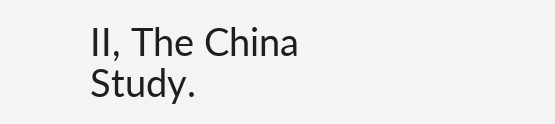II, The China Study.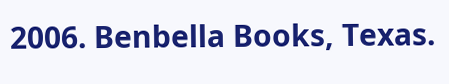2006. Benbella Books, Texas.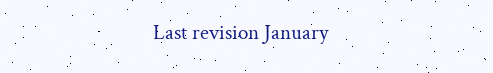Last revision January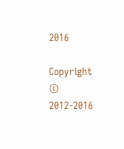2016

Copyright © 2012-2016